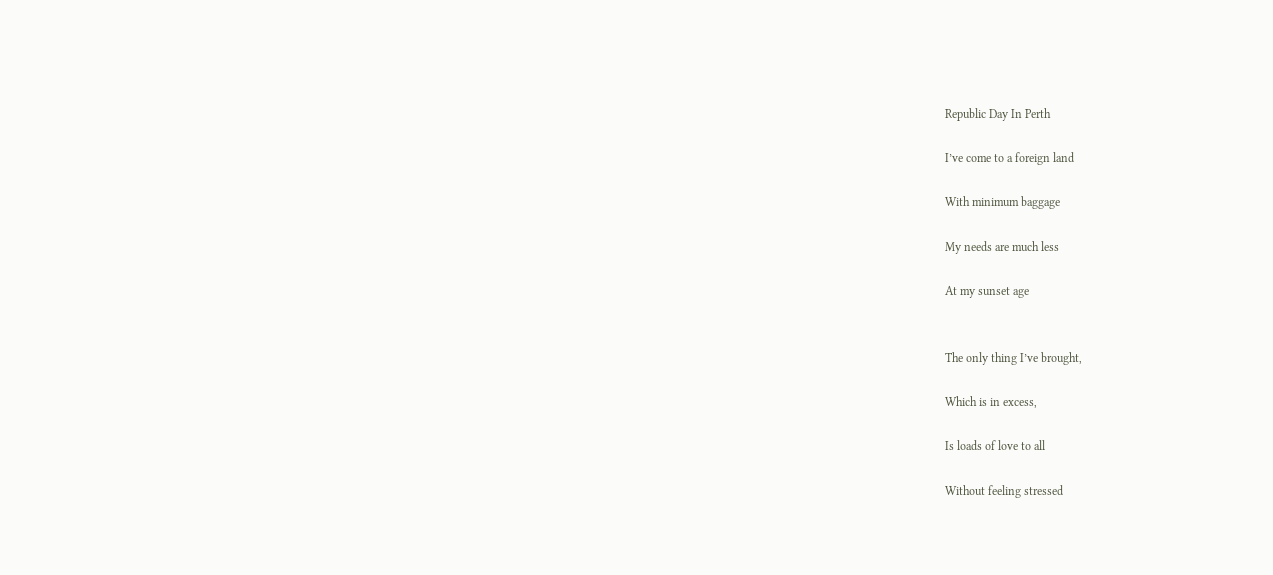Republic Day In Perth

I’ve come to a foreign land

With minimum baggage

My needs are much less

At my sunset age


The only thing I’ve brought,

Which is in excess,

Is loads of love to all

Without feeling stressed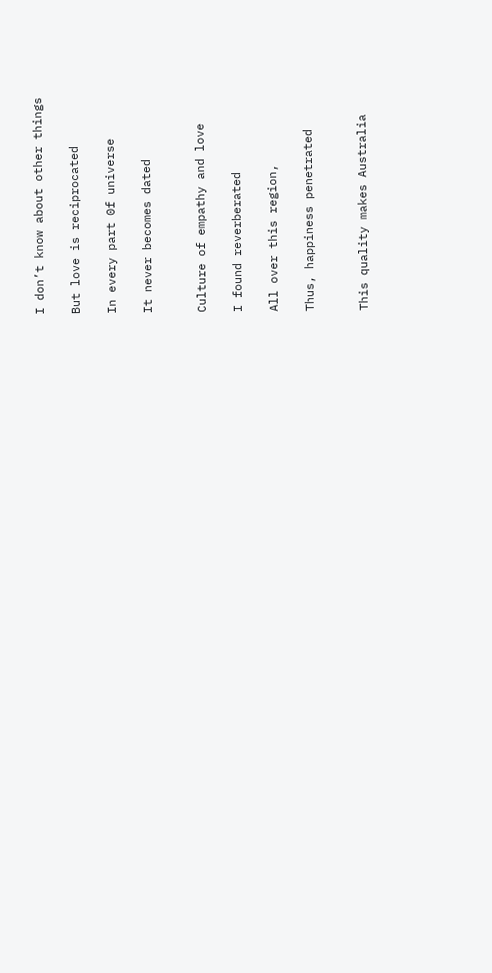I don’t know about other things

But love is reciprocated

In every part 0f universe

It never becomes dated


Culture of empathy and love

I found reverberated

All over this region,

Thus, happiness penetrated


This quality makes Australia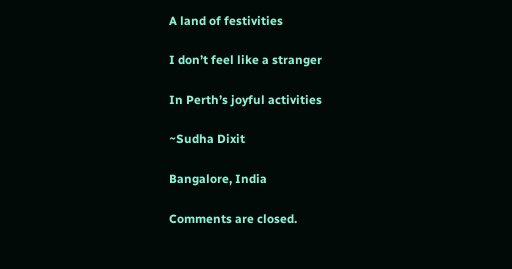A land of festivities

I don’t feel like a stranger

In Perth’s joyful activities

~Sudha Dixit

Bangalore, India

Comments are closed.